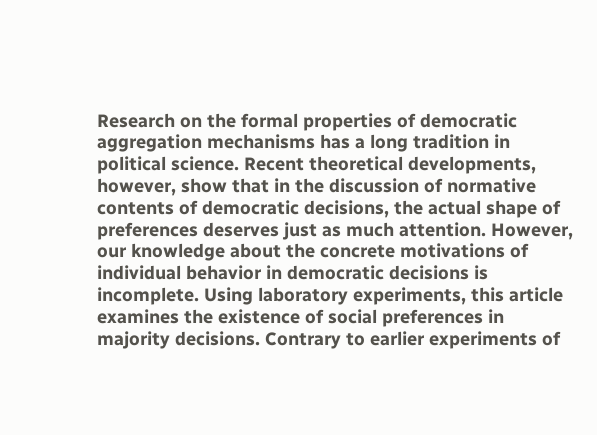Research on the formal properties of democratic aggregation mechanisms has a long tradition in political science. Recent theoretical developments, however, show that in the discussion of normative contents of democratic decisions, the actual shape of preferences deserves just as much attention. However, our knowledge about the concrete motivations of individual behavior in democratic decisions is incomplete. Using laboratory experiments, this article examines the existence of social preferences in majority decisions. Contrary to earlier experiments of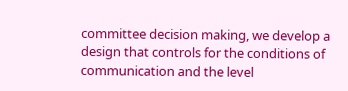committee decision making, we develop a design that controls for the conditions of communication and the level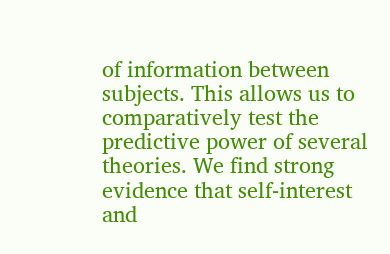of information between subjects. This allows us to comparatively test the predictive power of several theories. We find strong evidence that self-interest and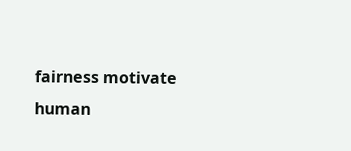fairness motivate human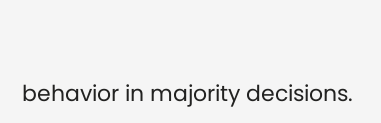behavior in majority decisions.